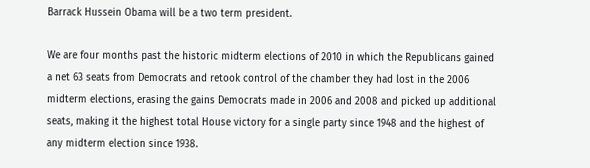Barrack Hussein Obama will be a two term president.

We are four months past the historic midterm elections of 2010 in which the Republicans gained a net 63 seats from Democrats and retook control of the chamber they had lost in the 2006 midterm elections, erasing the gains Democrats made in 2006 and 2008 and picked up additional seats, making it the highest total House victory for a single party since 1948 and the highest of any midterm election since 1938.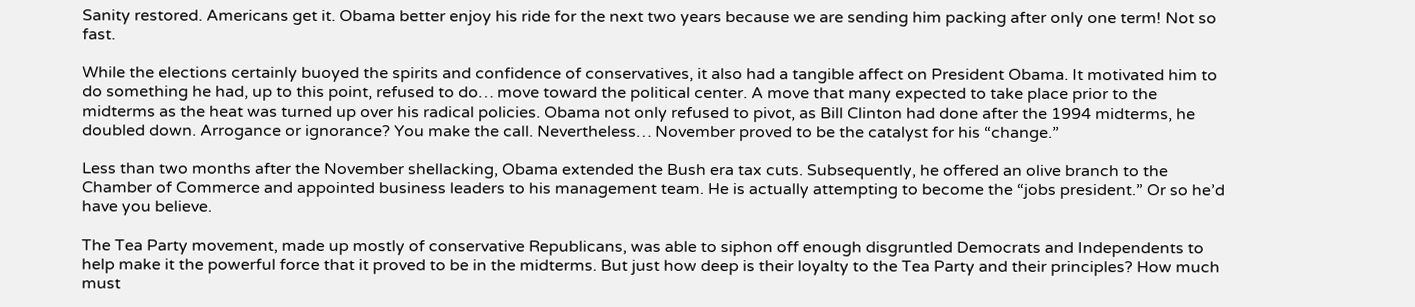Sanity restored. Americans get it. Obama better enjoy his ride for the next two years because we are sending him packing after only one term! Not so fast.

While the elections certainly buoyed the spirits and confidence of conservatives, it also had a tangible affect on President Obama. It motivated him to do something he had, up to this point, refused to do… move toward the political center. A move that many expected to take place prior to the midterms as the heat was turned up over his radical policies. Obama not only refused to pivot, as Bill Clinton had done after the 1994 midterms, he doubled down. Arrogance or ignorance? You make the call. Nevertheless… November proved to be the catalyst for his “change.”

Less than two months after the November shellacking, Obama extended the Bush era tax cuts. Subsequently, he offered an olive branch to the Chamber of Commerce and appointed business leaders to his management team. He is actually attempting to become the “jobs president.” Or so he’d have you believe.

The Tea Party movement, made up mostly of conservative Republicans, was able to siphon off enough disgruntled Democrats and Independents to help make it the powerful force that it proved to be in the midterms. But just how deep is their loyalty to the Tea Party and their principles? How much must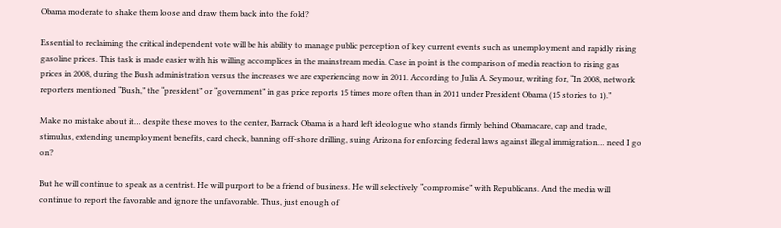Obama moderate to shake them loose and draw them back into the fold?

Essential to reclaiming the critical independent vote will be his ability to manage public perception of key current events such as unemployment and rapidly rising gasoline prices. This task is made easier with his willing accomplices in the mainstream media. Case in point is the comparison of media reaction to rising gas prices in 2008, during the Bush administration versus the increases we are experiencing now in 2011. According to Julia A. Seymour, writing for, “In 2008, network reporters mentioned “Bush,” the “president” or “government” in gas price reports 15 times more often than in 2011 under President Obama (15 stories to 1).”

Make no mistake about it… despite these moves to the center, Barrack Obama is a hard left ideologue who stands firmly behind Obamacare, cap and trade, stimulus, extending unemployment benefits, card check, banning off-shore drilling, suing Arizona for enforcing federal laws against illegal immigration… need I go on?

But he will continue to speak as a centrist. He will purport to be a friend of business. He will selectively “compromise” with Republicans. And the media will continue to report the favorable and ignore the unfavorable. Thus, just enough of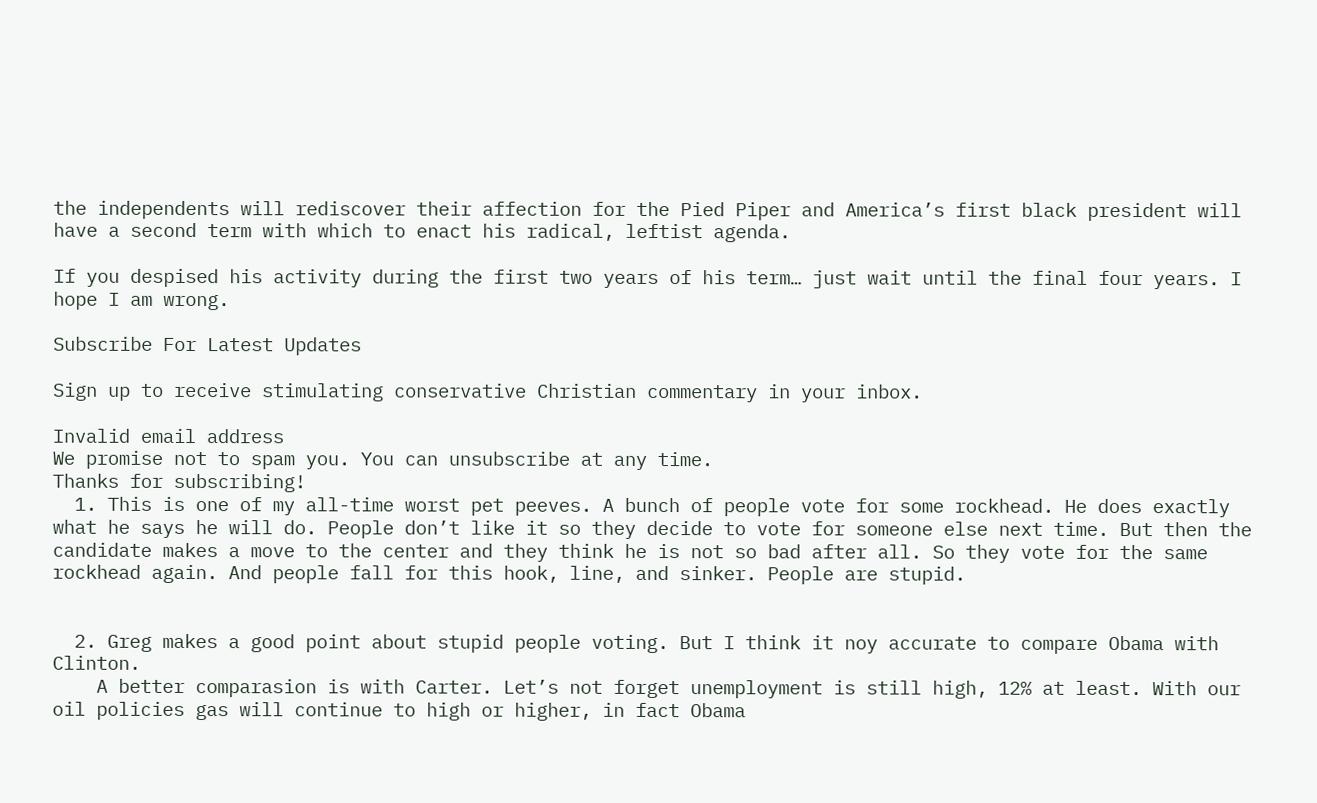the independents will rediscover their affection for the Pied Piper and America’s first black president will have a second term with which to enact his radical, leftist agenda.

If you despised his activity during the first two years of his term… just wait until the final four years. I hope I am wrong.

Subscribe For Latest Updates

Sign up to receive stimulating conservative Christian commentary in your inbox.

Invalid email address
We promise not to spam you. You can unsubscribe at any time.
Thanks for subscribing!
  1. This is one of my all-time worst pet peeves. A bunch of people vote for some rockhead. He does exactly what he says he will do. People don’t like it so they decide to vote for someone else next time. But then the candidate makes a move to the center and they think he is not so bad after all. So they vote for the same rockhead again. And people fall for this hook, line, and sinker. People are stupid.


  2. Greg makes a good point about stupid people voting. But I think it noy accurate to compare Obama with Clinton.
    A better comparasion is with Carter. Let’s not forget unemployment is still high, 12% at least. With our oil policies gas will continue to high or higher, in fact Obama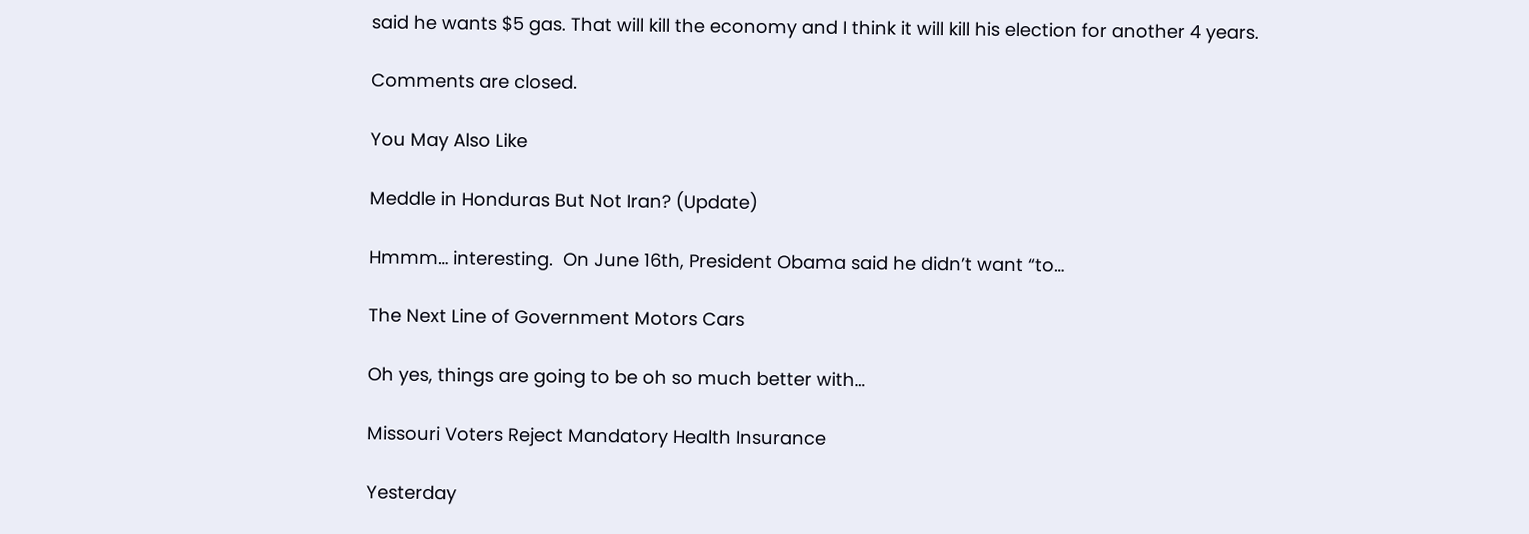said he wants $5 gas. That will kill the economy and I think it will kill his election for another 4 years.

Comments are closed.

You May Also Like

Meddle in Honduras But Not Iran? (Update)

Hmmm… interesting.  On June 16th, President Obama said he didn’t want “to…

The Next Line of Government Motors Cars

Oh yes, things are going to be oh so much better with…

Missouri Voters Reject Mandatory Health Insurance

Yesterday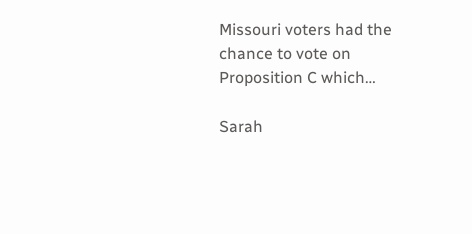Missouri voters had the chance to vote on Proposition C which…

Sarah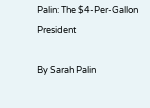Palin: The $4-Per-Gallon President

By Sarah Palin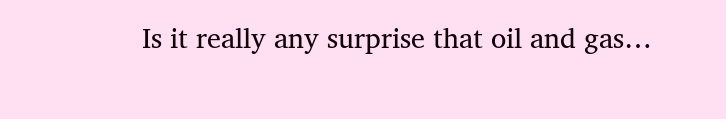Is it really any surprise that oil and gas…